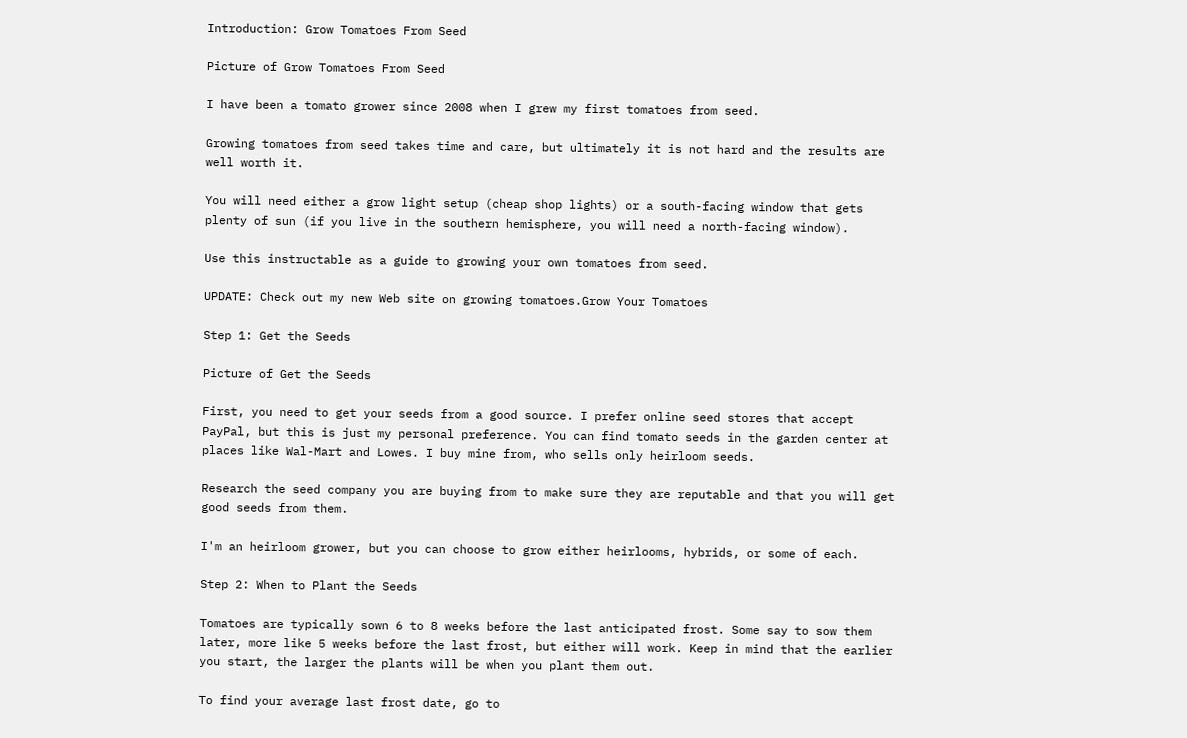Introduction: Grow Tomatoes From Seed

Picture of Grow Tomatoes From Seed

I have been a tomato grower since 2008 when I grew my first tomatoes from seed.

Growing tomatoes from seed takes time and care, but ultimately it is not hard and the results are well worth it.

You will need either a grow light setup (cheap shop lights) or a south-facing window that gets plenty of sun (if you live in the southern hemisphere, you will need a north-facing window).

Use this instructable as a guide to growing your own tomatoes from seed.

UPDATE: Check out my new Web site on growing tomatoes.Grow Your Tomatoes

Step 1: Get the Seeds

Picture of Get the Seeds

First, you need to get your seeds from a good source. I prefer online seed stores that accept PayPal, but this is just my personal preference. You can find tomato seeds in the garden center at places like Wal-Mart and Lowes. I buy mine from, who sells only heirloom seeds.

Research the seed company you are buying from to make sure they are reputable and that you will get good seeds from them.

I'm an heirloom grower, but you can choose to grow either heirlooms, hybrids, or some of each.

Step 2: When to Plant the Seeds

Tomatoes are typically sown 6 to 8 weeks before the last anticipated frost. Some say to sow them later, more like 5 weeks before the last frost, but either will work. Keep in mind that the earlier you start, the larger the plants will be when you plant them out.

To find your average last frost date, go to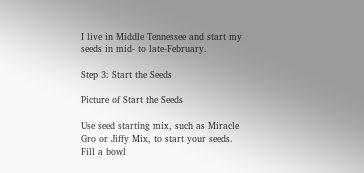I live in Middle Tennessee and start my seeds in mid- to late-February.

Step 3: Start the Seeds

Picture of Start the Seeds

Use seed starting mix, such as Miracle Gro or Jiffy Mix, to start your seeds. Fill a bowl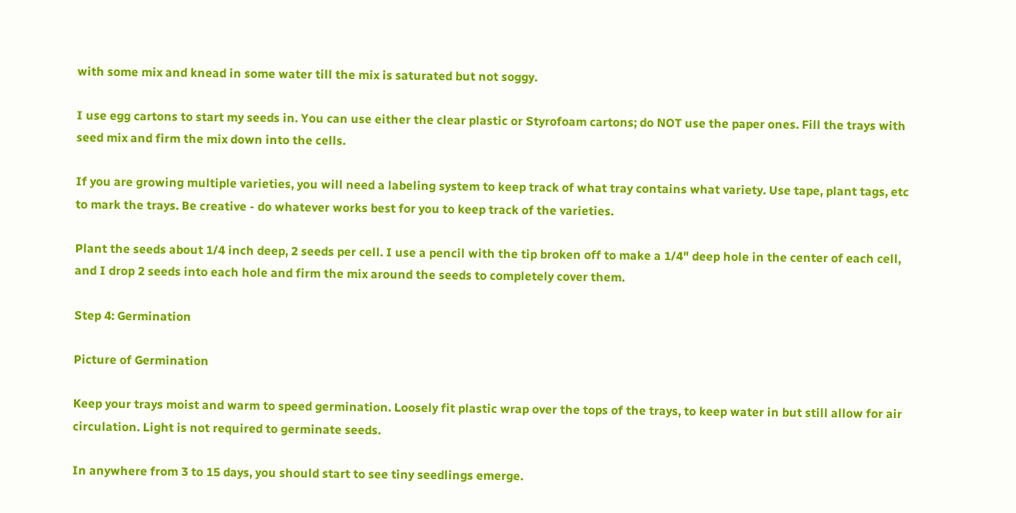with some mix and knead in some water till the mix is saturated but not soggy.

I use egg cartons to start my seeds in. You can use either the clear plastic or Styrofoam cartons; do NOT use the paper ones. Fill the trays with seed mix and firm the mix down into the cells.

If you are growing multiple varieties, you will need a labeling system to keep track of what tray contains what variety. Use tape, plant tags, etc to mark the trays. Be creative - do whatever works best for you to keep track of the varieties.

Plant the seeds about 1/4 inch deep, 2 seeds per cell. I use a pencil with the tip broken off to make a 1/4" deep hole in the center of each cell, and I drop 2 seeds into each hole and firm the mix around the seeds to completely cover them.

Step 4: Germination

Picture of Germination

Keep your trays moist and warm to speed germination. Loosely fit plastic wrap over the tops of the trays, to keep water in but still allow for air circulation. Light is not required to germinate seeds.

In anywhere from 3 to 15 days, you should start to see tiny seedlings emerge.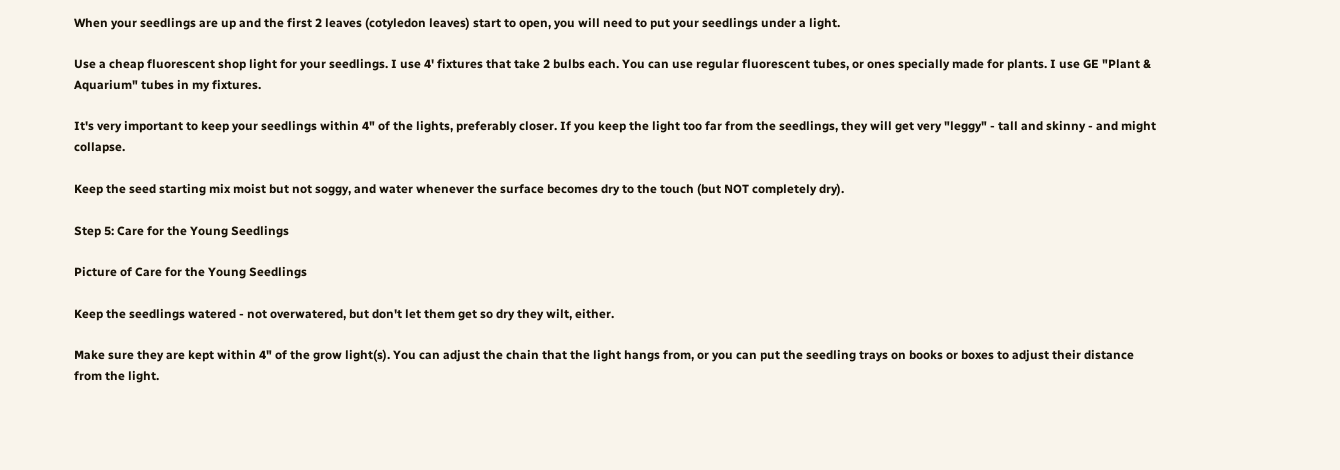When your seedlings are up and the first 2 leaves (cotyledon leaves) start to open, you will need to put your seedlings under a light.

Use a cheap fluorescent shop light for your seedlings. I use 4' fixtures that take 2 bulbs each. You can use regular fluorescent tubes, or ones specially made for plants. I use GE "Plant & Aquarium" tubes in my fixtures.

It's very important to keep your seedlings within 4" of the lights, preferably closer. If you keep the light too far from the seedlings, they will get very "leggy" - tall and skinny - and might collapse.

Keep the seed starting mix moist but not soggy, and water whenever the surface becomes dry to the touch (but NOT completely dry).

Step 5: Care for the Young Seedlings

Picture of Care for the Young Seedlings

Keep the seedlings watered - not overwatered, but don't let them get so dry they wilt, either.

Make sure they are kept within 4" of the grow light(s). You can adjust the chain that the light hangs from, or you can put the seedling trays on books or boxes to adjust their distance from the light.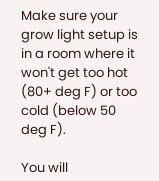Make sure your grow light setup is in a room where it won't get too hot (80+ deg F) or too cold (below 50 deg F).

You will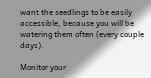want the seedlings to be easily accessible, because you will be watering them often (every couple days).

Monitor your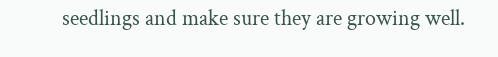seedlings and make sure they are growing well.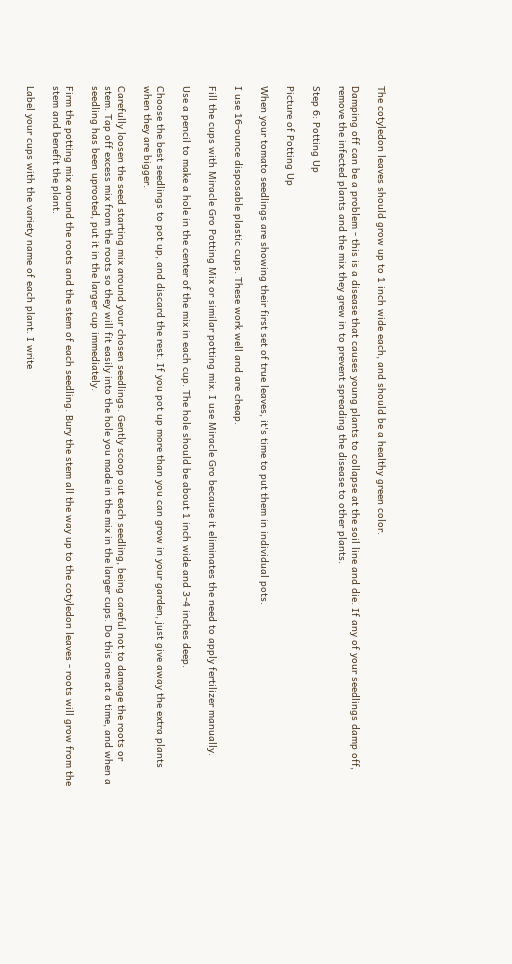The cotyledon leaves should grow up to 1 inch wide each, and should be a healthy green color.

Damping off can be a problem - this is a disease that causes young plants to collapse at the soil line and die. If any of your seedlings damp off, remove the infected plants and the mix they grew in to prevent spreading the disease to other plants.

Step 6: Potting Up

Picture of Potting Up

When your tomato seedlings are showing their first set of true leaves, it's time to put them in individual pots.

I use 16-ounce disposable plastic cups. These work well and are cheap.

Fill the cups with Miracle Gro Potting Mix or similar potting mix. I use Miracle Gro because it eliminates the need to apply fertilizer manually.

Use a pencil to make a hole in the center of the mix in each cup. The hole should be about 1 inch wide and 3-4 inches deep.

Choose the best seedlings to pot up, and discard the rest. If you pot up more than you can grow in your garden, just give away the extra plants when they are bigger.

Carefully loosen the seed starting mix around your chosen seedlings. Gently scoop out each seedling, being careful not to damage the roots or stem. Tap off excess mix from the roots so they will fit easily into the hole you made in the mix in the larger cups. Do this one at a time, and when a seedling has been uprooted, put it in the larger cup immediately.

Firm the potting mix around the roots and the stem of each seedling. Bury the stem all the way up to the cotyledon leaves - roots will grow from the stem and benefit the plant.

Label your cups with the variety name of each plant. I write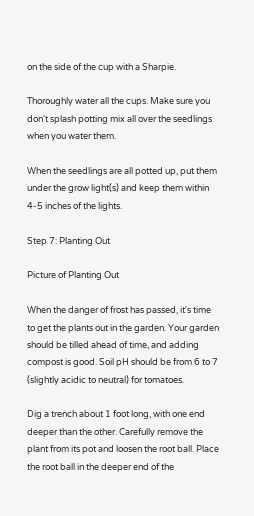on the side of the cup with a Sharpie.

Thoroughly water all the cups. Make sure you don't splash potting mix all over the seedlings when you water them.

When the seedlings are all potted up, put them under the grow light(s) and keep them within 4-5 inches of the lights.

Step 7: Planting Out

Picture of Planting Out

When the danger of frost has passed, it's time to get the plants out in the garden. Your garden should be tilled ahead of time, and adding compost is good. Soil pH should be from 6 to 7 (slightly acidic to neutral) for tomatoes.

Dig a trench about 1 foot long, with one end deeper than the other. Carefully remove the plant from its pot and loosen the root ball. Place the root ball in the deeper end of the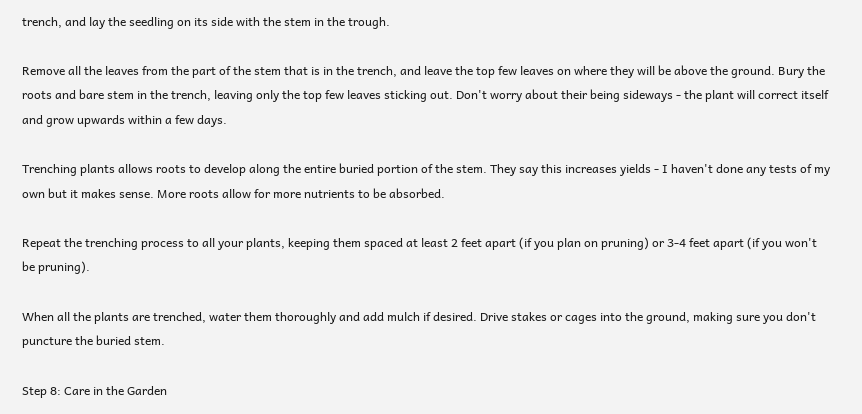trench, and lay the seedling on its side with the stem in the trough.

Remove all the leaves from the part of the stem that is in the trench, and leave the top few leaves on where they will be above the ground. Bury the roots and bare stem in the trench, leaving only the top few leaves sticking out. Don't worry about their being sideways - the plant will correct itself and grow upwards within a few days.

Trenching plants allows roots to develop along the entire buried portion of the stem. They say this increases yields - I haven't done any tests of my own but it makes sense. More roots allow for more nutrients to be absorbed.

Repeat the trenching process to all your plants, keeping them spaced at least 2 feet apart (if you plan on pruning) or 3-4 feet apart (if you won't be pruning).

When all the plants are trenched, water them thoroughly and add mulch if desired. Drive stakes or cages into the ground, making sure you don't puncture the buried stem.

Step 8: Care in the Garden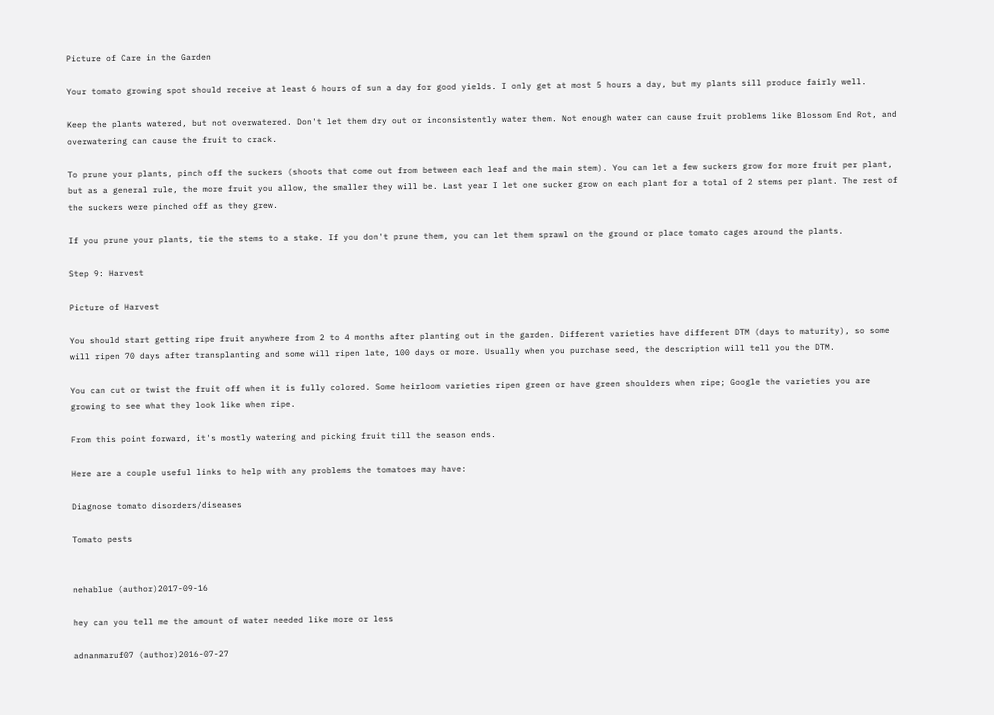Picture of Care in the Garden

Your tomato growing spot should receive at least 6 hours of sun a day for good yields. I only get at most 5 hours a day, but my plants sill produce fairly well.

Keep the plants watered, but not overwatered. Don't let them dry out or inconsistently water them. Not enough water can cause fruit problems like Blossom End Rot, and overwatering can cause the fruit to crack.

To prune your plants, pinch off the suckers (shoots that come out from between each leaf and the main stem). You can let a few suckers grow for more fruit per plant, but as a general rule, the more fruit you allow, the smaller they will be. Last year I let one sucker grow on each plant for a total of 2 stems per plant. The rest of the suckers were pinched off as they grew.

If you prune your plants, tie the stems to a stake. If you don't prune them, you can let them sprawl on the ground or place tomato cages around the plants.

Step 9: Harvest

Picture of Harvest

You should start getting ripe fruit anywhere from 2 to 4 months after planting out in the garden. Different varieties have different DTM (days to maturity), so some will ripen 70 days after transplanting and some will ripen late, 100 days or more. Usually when you purchase seed, the description will tell you the DTM.

You can cut or twist the fruit off when it is fully colored. Some heirloom varieties ripen green or have green shoulders when ripe; Google the varieties you are growing to see what they look like when ripe.

From this point forward, it's mostly watering and picking fruit till the season ends.

Here are a couple useful links to help with any problems the tomatoes may have:

Diagnose tomato disorders/diseases

Tomato pests


nehablue (author)2017-09-16

hey can you tell me the amount of water needed like more or less

adnanmaruf07 (author)2016-07-27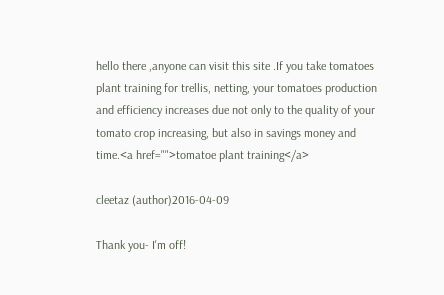hello there ,anyone can visit this site .If you take tomatoes plant training for trellis, netting, your tomatoes production and efficiency increases due not only to the quality of your tomato crop increasing, but also in savings money and time.<a href="">tomatoe plant training</a>

cleetaz (author)2016-04-09

Thank you- I'm off!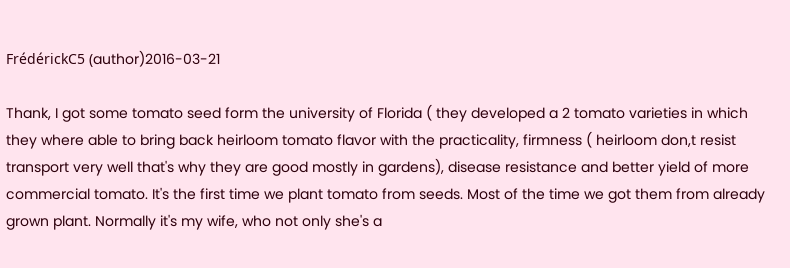FrédérickC5 (author)2016-03-21

Thank, I got some tomato seed form the university of Florida ( they developed a 2 tomato varieties in which they where able to bring back heirloom tomato flavor with the practicality, firmness ( heirloom don,t resist transport very well that's why they are good mostly in gardens), disease resistance and better yield of more commercial tomato. It's the first time we plant tomato from seeds. Most of the time we got them from already grown plant. Normally it's my wife, who not only she's a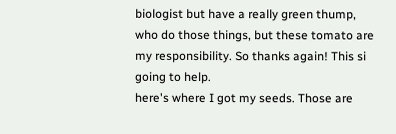biologist but have a really green thump, who do those things, but these tomato are my responsibility. So thanks again! This si going to help.
here's where I got my seeds. Those are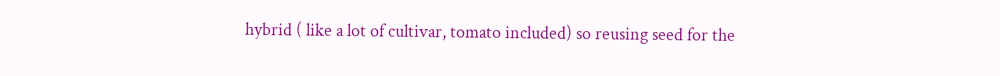hybrid ( like a lot of cultivar, tomato included) so reusing seed for the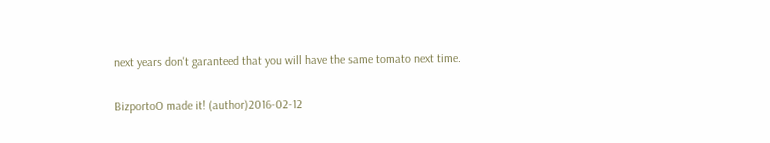next years don't garanteed that you will have the same tomato next time.

BizportoO made it! (author)2016-02-12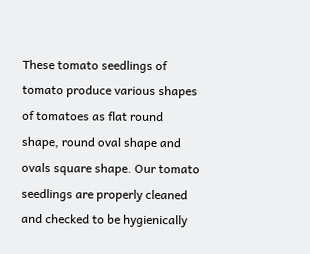These tomato seedlings of tomato produce various shapes of tomatoes as flat round shape, round oval shape and ovals square shape. Our tomato seedlings are properly cleaned and checked to be hygienically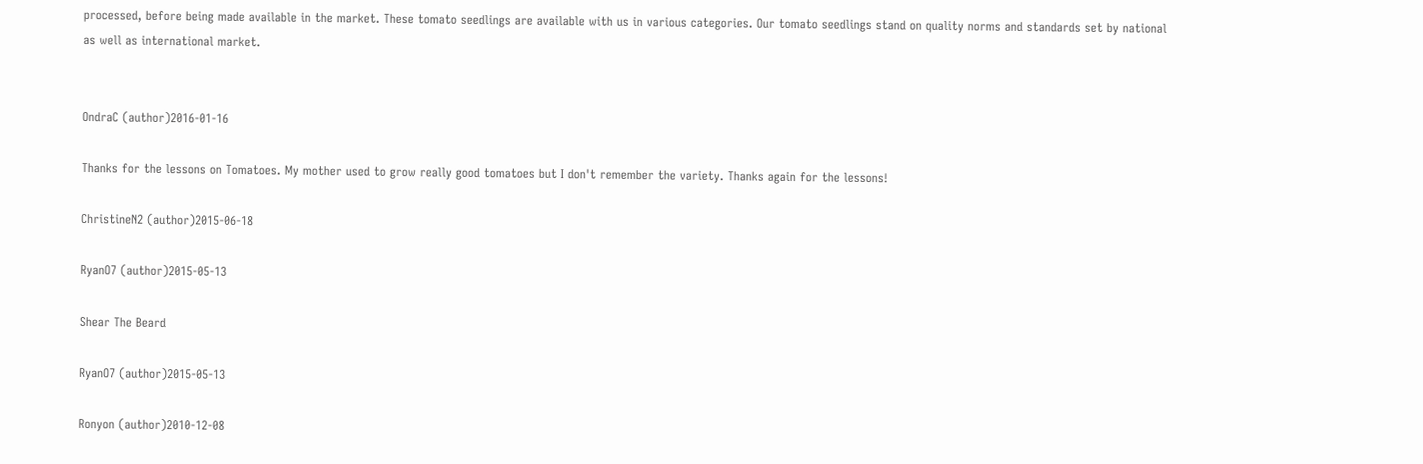processed, before being made available in the market. These tomato seedlings are available with us in various categories. Our tomato seedlings stand on quality norms and standards set by national as well as international market.


OndraC (author)2016-01-16

Thanks for the lessons on Tomatoes. My mother used to grow really good tomatoes but I don't remember the variety. Thanks again for the lessons!

ChristineN2 (author)2015-06-18

RyanO7 (author)2015-05-13

Shear The Beard

RyanO7 (author)2015-05-13

Ronyon (author)2010-12-08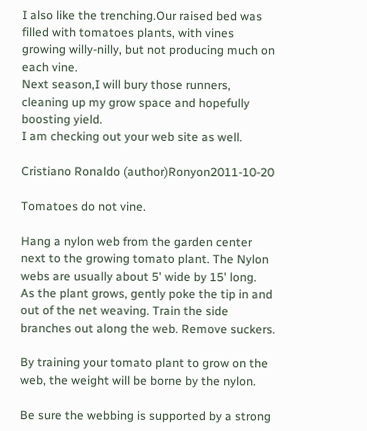I also like the trenching.Our raised bed was filled with tomatoes plants, with vines growing willy-nilly, but not producing much on each vine.
Next season,I will bury those runners, cleaning up my grow space and hopefully boosting yield.
I am checking out your web site as well.

Cristiano Ronaldo (author)Ronyon2011-10-20

Tomatoes do not vine.

Hang a nylon web from the garden center next to the growing tomato plant. The Nylon webs are usually about 5' wide by 15' long.
As the plant grows, gently poke the tip in and out of the net weaving. Train the side branches out along the web. Remove suckers.

By training your tomato plant to grow on the web, the weight will be borne by the nylon.

Be sure the webbing is supported by a strong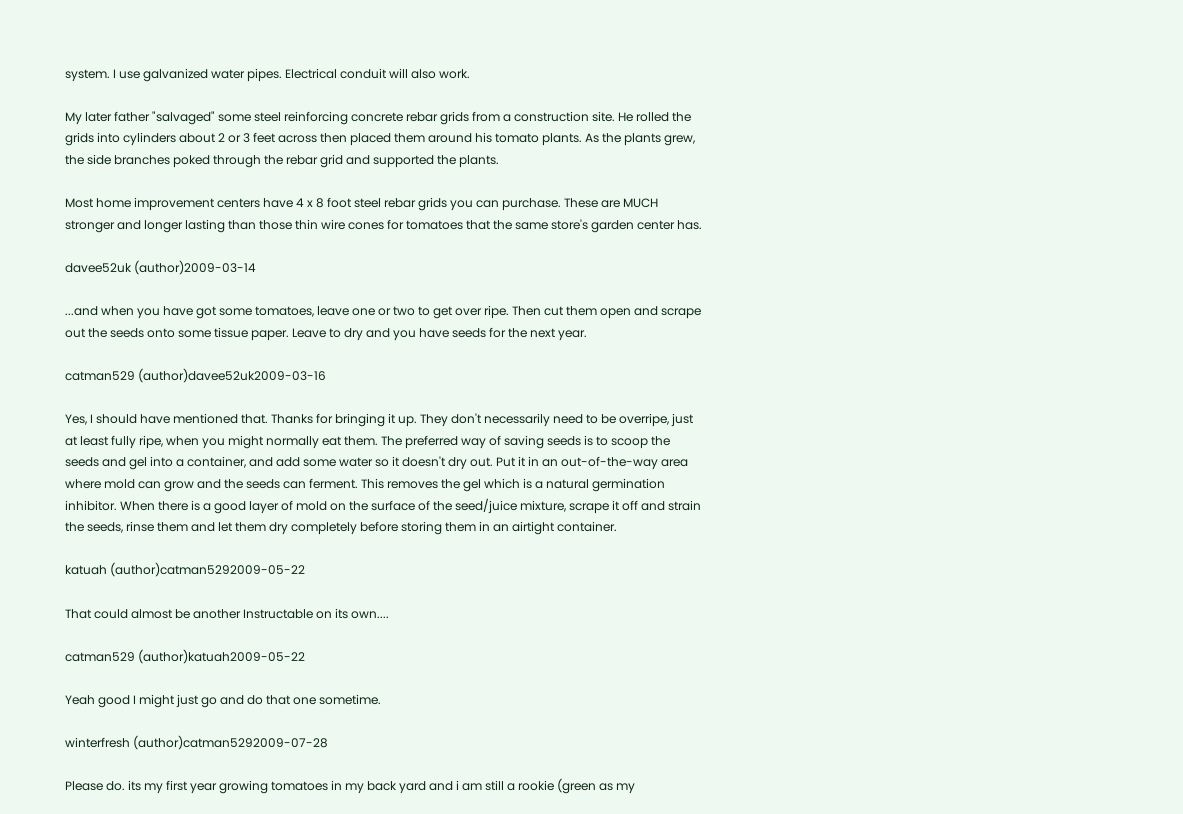system. I use galvanized water pipes. Electrical conduit will also work.

My later father "salvaged" some steel reinforcing concrete rebar grids from a construction site. He rolled the grids into cylinders about 2 or 3 feet across then placed them around his tomato plants. As the plants grew, the side branches poked through the rebar grid and supported the plants.

Most home improvement centers have 4 x 8 foot steel rebar grids you can purchase. These are MUCH stronger and longer lasting than those thin wire cones for tomatoes that the same store's garden center has.

davee52uk (author)2009-03-14

...and when you have got some tomatoes, leave one or two to get over ripe. Then cut them open and scrape out the seeds onto some tissue paper. Leave to dry and you have seeds for the next year.

catman529 (author)davee52uk2009-03-16

Yes, I should have mentioned that. Thanks for bringing it up. They don't necessarily need to be overripe, just at least fully ripe, when you might normally eat them. The preferred way of saving seeds is to scoop the seeds and gel into a container, and add some water so it doesn't dry out. Put it in an out-of-the-way area where mold can grow and the seeds can ferment. This removes the gel which is a natural germination inhibitor. When there is a good layer of mold on the surface of the seed/juice mixture, scrape it off and strain the seeds, rinse them and let them dry completely before storing them in an airtight container.

katuah (author)catman5292009-05-22

That could almost be another Instructable on its own....

catman529 (author)katuah2009-05-22

Yeah good I might just go and do that one sometime.

winterfresh (author)catman5292009-07-28

Please do. its my first year growing tomatoes in my back yard and i am still a rookie (green as my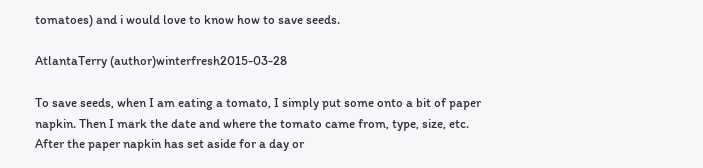tomatoes) and i would love to know how to save seeds.

AtlantaTerry (author)winterfresh2015-03-28

To save seeds, when I am eating a tomato, I simply put some onto a bit of paper napkin. Then I mark the date and where the tomato came from, type, size, etc. After the paper napkin has set aside for a day or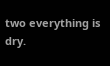two everything is dry.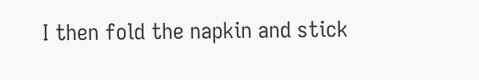I then fold the napkin and stick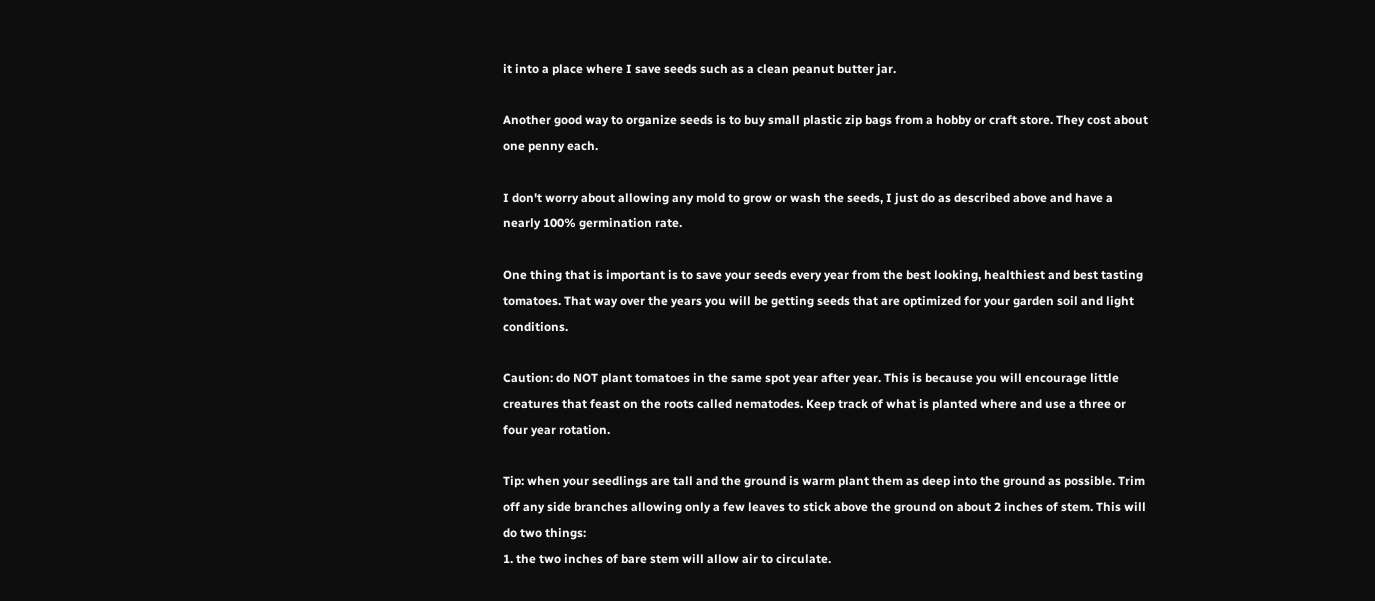it into a place where I save seeds such as a clean peanut butter jar.

Another good way to organize seeds is to buy small plastic zip bags from a hobby or craft store. They cost about one penny each.

I don't worry about allowing any mold to grow or wash the seeds, I just do as described above and have a nearly 100% germination rate.

One thing that is important is to save your seeds every year from the best looking, healthiest and best tasting tomatoes. That way over the years you will be getting seeds that are optimized for your garden soil and light conditions.

Caution: do NOT plant tomatoes in the same spot year after year. This is because you will encourage little creatures that feast on the roots called nematodes. Keep track of what is planted where and use a three or four year rotation.

Tip: when your seedlings are tall and the ground is warm plant them as deep into the ground as possible. Trim off any side branches allowing only a few leaves to stick above the ground on about 2 inches of stem. This will do two things:
1. the two inches of bare stem will allow air to circulate.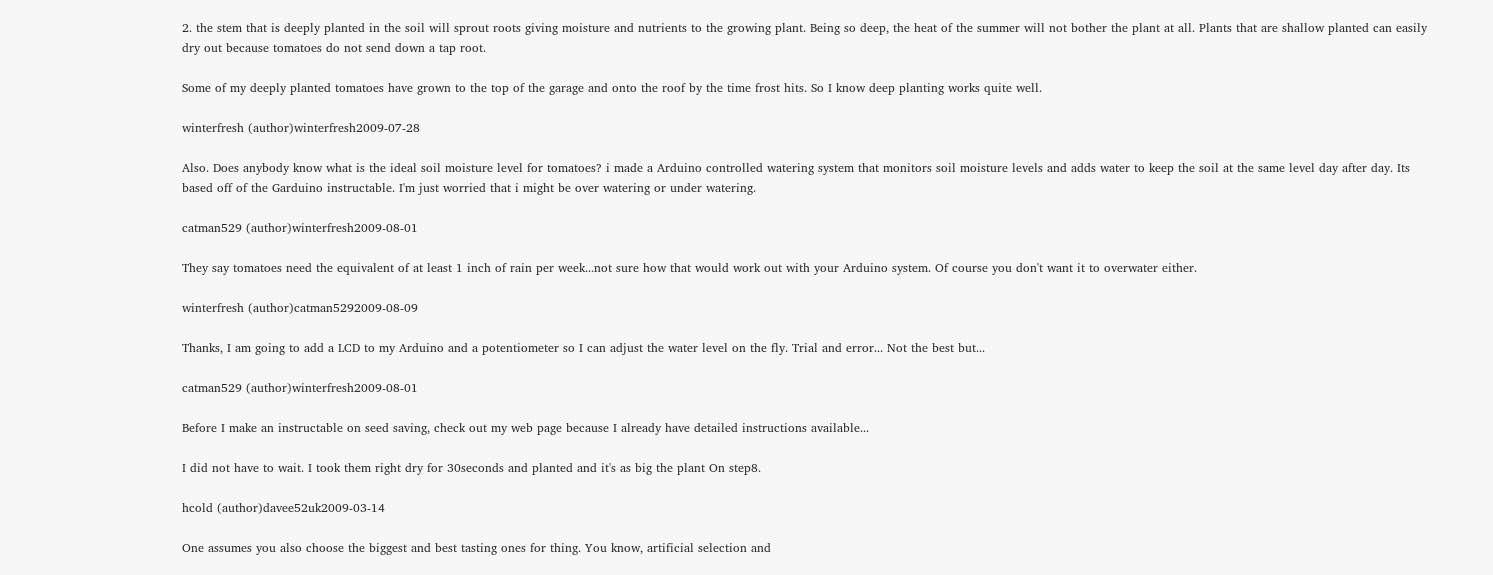2. the stem that is deeply planted in the soil will sprout roots giving moisture and nutrients to the growing plant. Being so deep, the heat of the summer will not bother the plant at all. Plants that are shallow planted can easily dry out because tomatoes do not send down a tap root.

Some of my deeply planted tomatoes have grown to the top of the garage and onto the roof by the time frost hits. So I know deep planting works quite well.

winterfresh (author)winterfresh2009-07-28

Also. Does anybody know what is the ideal soil moisture level for tomatoes? i made a Arduino controlled watering system that monitors soil moisture levels and adds water to keep the soil at the same level day after day. Its based off of the Garduino instructable. I'm just worried that i might be over watering or under watering.

catman529 (author)winterfresh2009-08-01

They say tomatoes need the equivalent of at least 1 inch of rain per week...not sure how that would work out with your Arduino system. Of course you don't want it to overwater either.

winterfresh (author)catman5292009-08-09

Thanks, I am going to add a LCD to my Arduino and a potentiometer so I can adjust the water level on the fly. Trial and error... Not the best but...

catman529 (author)winterfresh2009-08-01

Before I make an instructable on seed saving, check out my web page because I already have detailed instructions available...

I did not have to wait. I took them right dry for 30seconds and planted and it's as big the plant On step8.

hcold (author)davee52uk2009-03-14

One assumes you also choose the biggest and best tasting ones for thing. You know, artificial selection and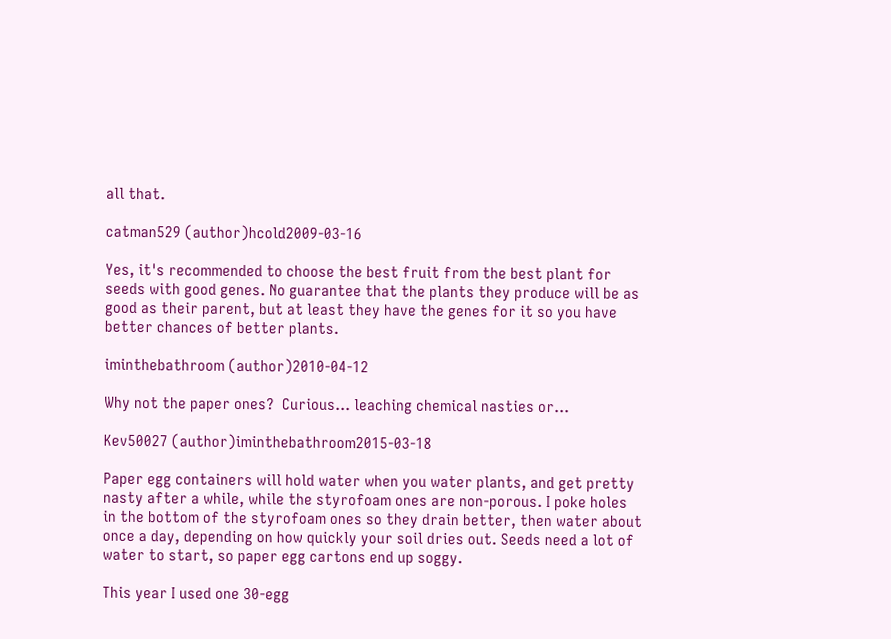all that.

catman529 (author)hcold2009-03-16

Yes, it's recommended to choose the best fruit from the best plant for seeds with good genes. No guarantee that the plants they produce will be as good as their parent, but at least they have the genes for it so you have better chances of better plants.

iminthebathroom (author)2010-04-12

Why not the paper ones?  Curious... leaching chemical nasties or...

Kev50027 (author)iminthebathroom2015-03-18

Paper egg containers will hold water when you water plants, and get pretty nasty after a while, while the styrofoam ones are non-porous. I poke holes in the bottom of the styrofoam ones so they drain better, then water about once a day, depending on how quickly your soil dries out. Seeds need a lot of water to start, so paper egg cartons end up soggy.

This year I used one 30-egg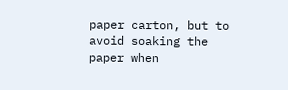paper carton, but to avoid soaking the paper when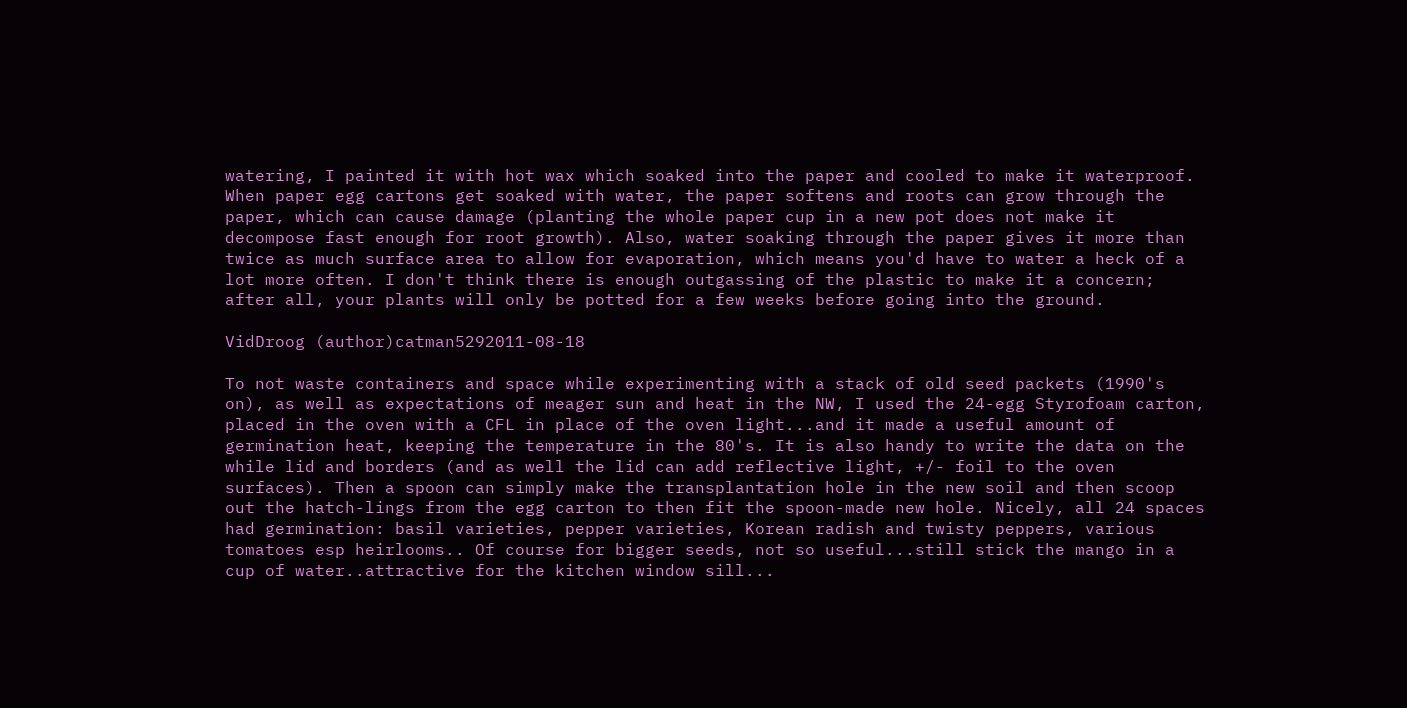watering, I painted it with hot wax which soaked into the paper and cooled to make it waterproof. When paper egg cartons get soaked with water, the paper softens and roots can grow through the paper, which can cause damage (planting the whole paper cup in a new pot does not make it decompose fast enough for root growth). Also, water soaking through the paper gives it more than twice as much surface area to allow for evaporation, which means you'd have to water a heck of a lot more often. I don't think there is enough outgassing of the plastic to make it a concern; after all, your plants will only be potted for a few weeks before going into the ground.

VidDroog (author)catman5292011-08-18

To not waste containers and space while experimenting with a stack of old seed packets (1990's on), as well as expectations of meager sun and heat in the NW, I used the 24-egg Styrofoam carton, placed in the oven with a CFL in place of the oven light...and it made a useful amount of germination heat, keeping the temperature in the 80's. It is also handy to write the data on the while lid and borders (and as well the lid can add reflective light, +/- foil to the oven surfaces). Then a spoon can simply make the transplantation hole in the new soil and then scoop out the hatch-lings from the egg carton to then fit the spoon-made new hole. Nicely, all 24 spaces had germination: basil varieties, pepper varieties, Korean radish and twisty peppers, various tomatoes esp heirlooms.. Of course for bigger seeds, not so useful...still stick the mango in a cup of water..attractive for the kitchen window sill...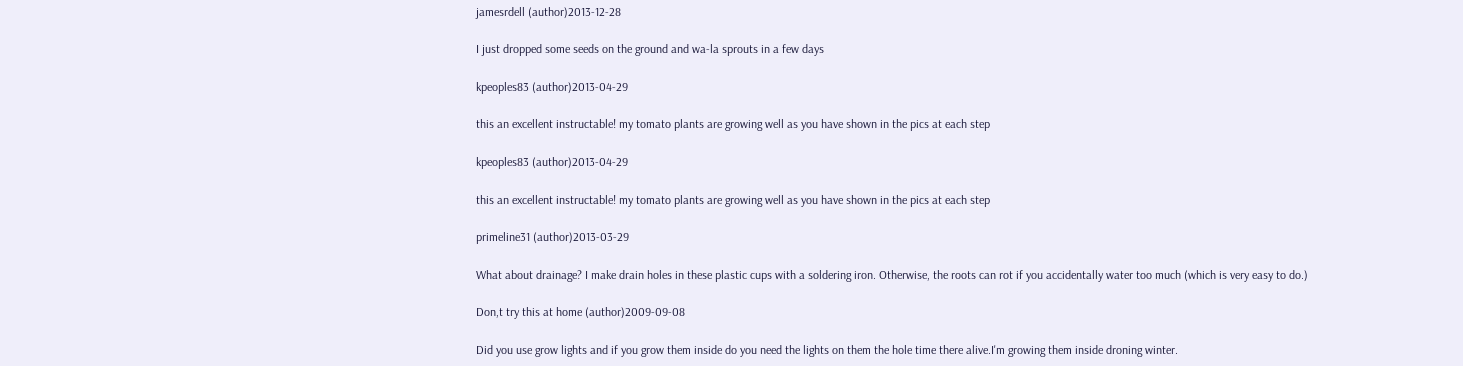jamesrdell (author)2013-12-28

I just dropped some seeds on the ground and wa-la sprouts in a few days

kpeoples83 (author)2013-04-29

this an excellent instructable! my tomato plants are growing well as you have shown in the pics at each step

kpeoples83 (author)2013-04-29

this an excellent instructable! my tomato plants are growing well as you have shown in the pics at each step

primeline31 (author)2013-03-29

What about drainage? I make drain holes in these plastic cups with a soldering iron. Otherwise, the roots can rot if you accidentally water too much (which is very easy to do.)

Don,t try this at home (author)2009-09-08

Did you use grow lights and if you grow them inside do you need the lights on them the hole time there alive.I'm growing them inside droning winter.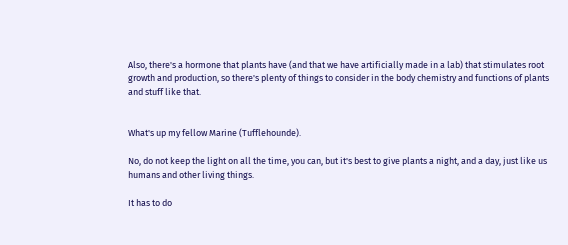Also, there's a hormone that plants have (and that we have artificially made in a lab) that stimulates root growth and production, so there's plenty of things to consider in the body chemistry and functions of plants and stuff like that.


What's up my fellow Marine (Tufflehounde).

No, do not keep the light on all the time, you can, but it's best to give plants a night, and a day, just like us humans and other living things.

It has to do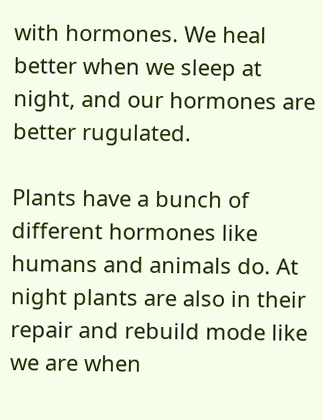with hormones. We heal better when we sleep at night, and our hormones are better rugulated.

Plants have a bunch of different hormones like humans and animals do. At night plants are also in their repair and rebuild mode like we are when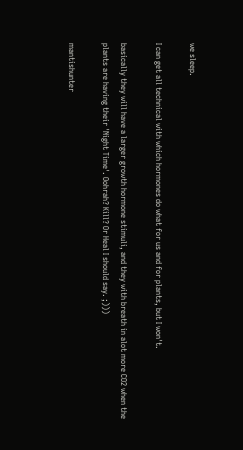we sleep.

I can get all technical with which hormones do what for us and for plants, but I won't.

basically they will have a larger growth hormone stimuli, and they with breath in alot more CO2 when the plants are having their 'Night Time'. Oohrah? Kill? Or Heal I should say. ;)))

mantishunter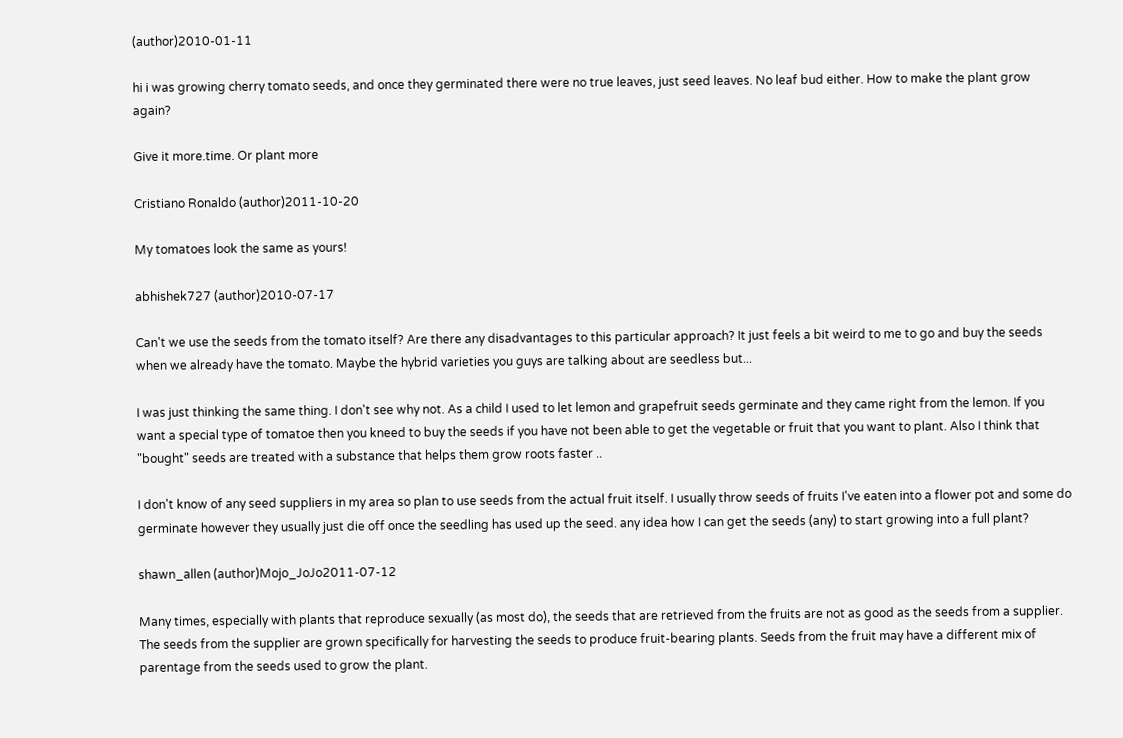(author)2010-01-11

hi i was growing cherry tomato seeds, and once they germinated there were no true leaves, just seed leaves. No leaf bud either. How to make the plant grow again?

Give it more.time. Or plant more

Cristiano Ronaldo (author)2011-10-20

My tomatoes look the same as yours!

abhishek727 (author)2010-07-17

Can't we use the seeds from the tomato itself? Are there any disadvantages to this particular approach? It just feels a bit weird to me to go and buy the seeds when we already have the tomato. Maybe the hybrid varieties you guys are talking about are seedless but...

I was just thinking the same thing. I don't see why not. As a child I used to let lemon and grapefruit seeds germinate and they came right from the lemon. If you want a special type of tomatoe then you kneed to buy the seeds if you have not been able to get the vegetable or fruit that you want to plant. Also I think that "bought" seeds are treated with a substance that helps them grow roots faster ..

I don't know of any seed suppliers in my area so plan to use seeds from the actual fruit itself. I usually throw seeds of fruits I've eaten into a flower pot and some do germinate however they usually just die off once the seedling has used up the seed. any idea how I can get the seeds (any) to start growing into a full plant?

shawn_allen (author)Mojo_JoJo2011-07-12

Many times, especially with plants that reproduce sexually (as most do), the seeds that are retrieved from the fruits are not as good as the seeds from a supplier. The seeds from the supplier are grown specifically for harvesting the seeds to produce fruit-bearing plants. Seeds from the fruit may have a different mix of parentage from the seeds used to grow the plant.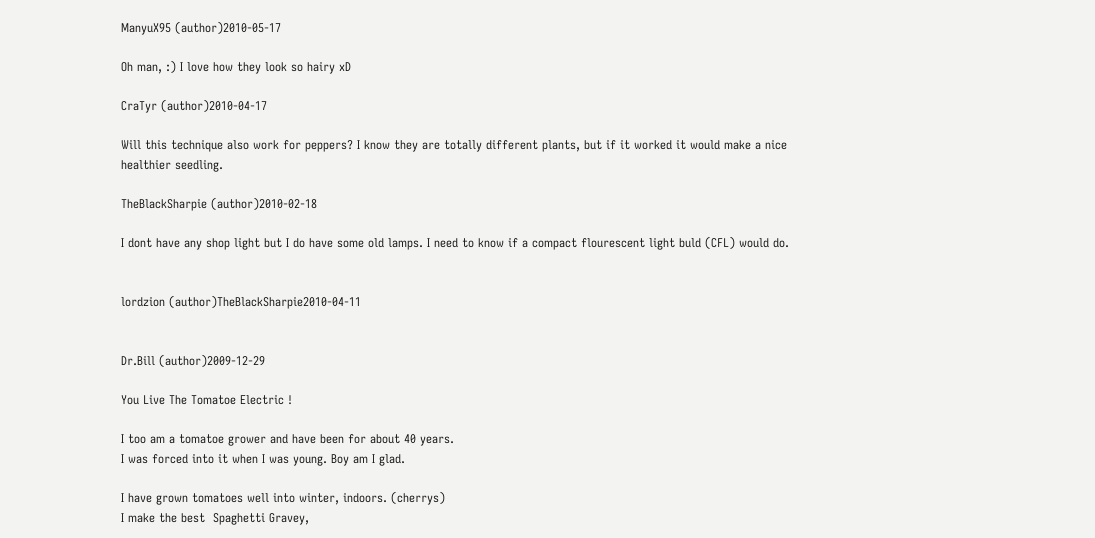ManyuX95 (author)2010-05-17

Oh man, :) I love how they look so hairy xD

CraTyr (author)2010-04-17

Will this technique also work for peppers? I know they are totally different plants, but if it worked it would make a nice healthier seedling.

TheBlackSharpie (author)2010-02-18

I dont have any shop light but I do have some old lamps. I need to know if a compact flourescent light buld (CFL) would do.


lordzion (author)TheBlackSharpie2010-04-11


Dr.Bill (author)2009-12-29

You Live The Tomatoe Electric !

I too am a tomatoe grower and have been for about 40 years.
I was forced into it when I was young. Boy am I glad.

I have grown tomatoes well into winter, indoors. (cherrys)
I make the best  Spaghetti Gravey,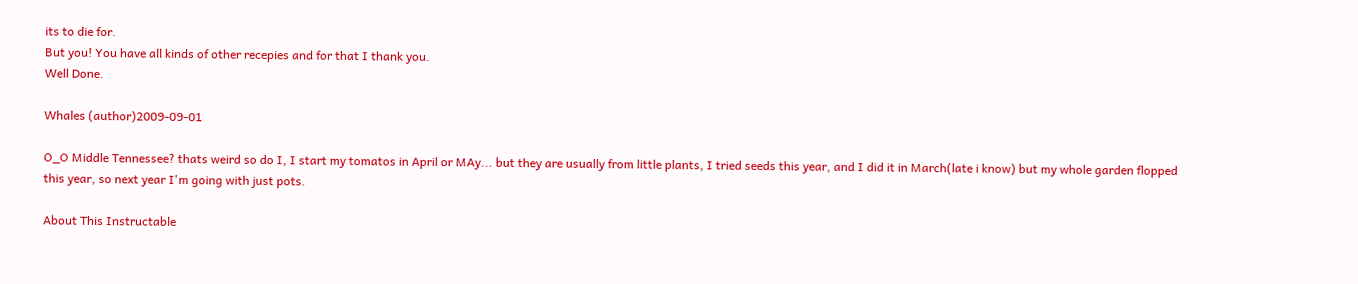its to die for.
But you! You have all kinds of other recepies and for that I thank you.
Well Done.

Whales (author)2009-09-01

O_O Middle Tennessee? thats weird so do I, I start my tomatos in April or MAy... but they are usually from little plants, I tried seeds this year, and I did it in March(late i know) but my whole garden flopped this year, so next year I'm going with just pots.

About This Instructable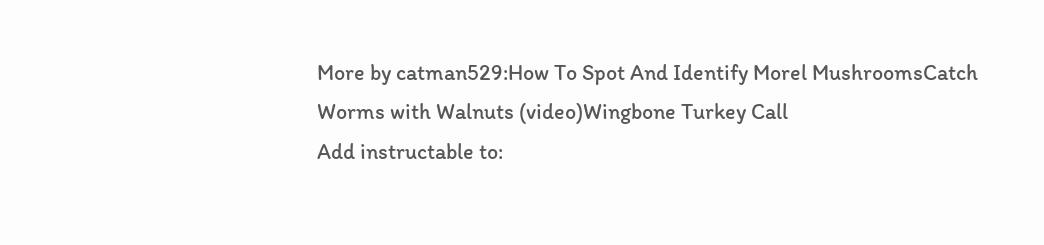More by catman529:How To Spot And Identify Morel MushroomsCatch Worms with Walnuts (video)Wingbone Turkey Call
Add instructable to: